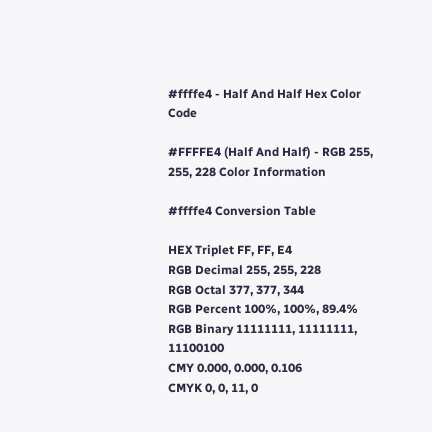#ffffe4 - Half And Half Hex Color Code

#FFFFE4 (Half And Half) - RGB 255, 255, 228 Color Information

#ffffe4 Conversion Table

HEX Triplet FF, FF, E4
RGB Decimal 255, 255, 228
RGB Octal 377, 377, 344
RGB Percent 100%, 100%, 89.4%
RGB Binary 11111111, 11111111, 11100100
CMY 0.000, 0.000, 0.106
CMYK 0, 0, 11, 0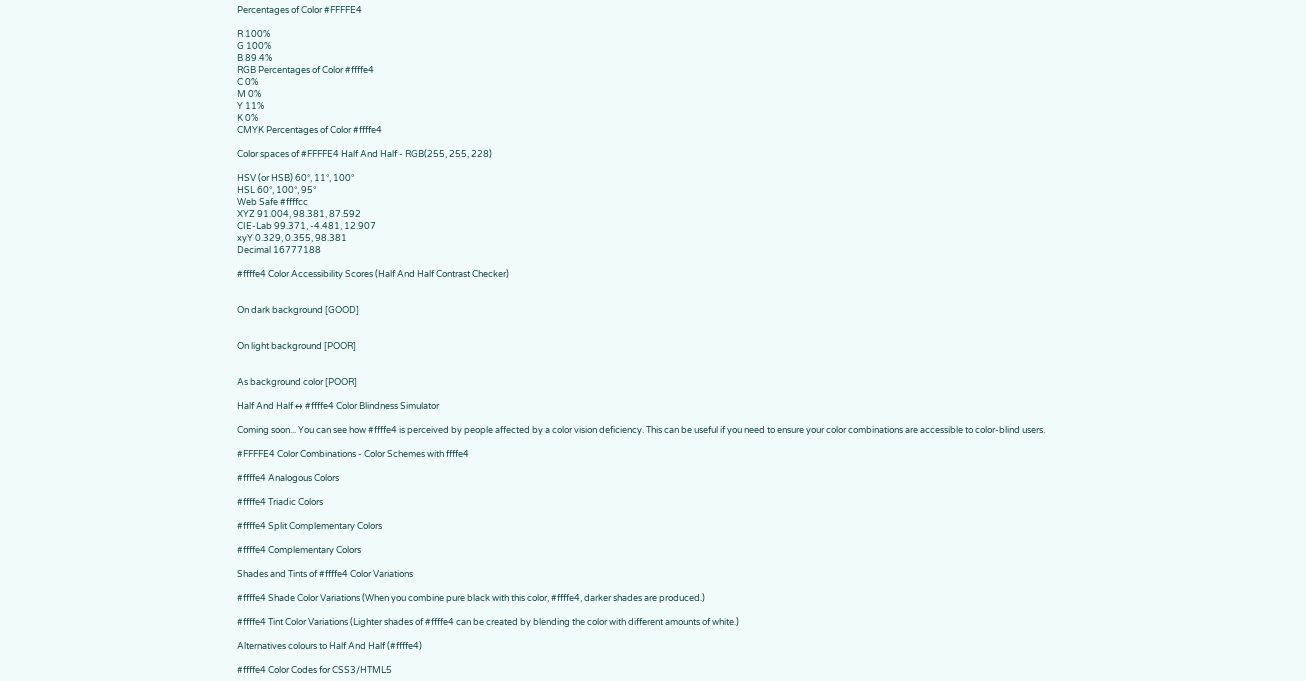Percentages of Color #FFFFE4

R 100%
G 100%
B 89.4%
RGB Percentages of Color #ffffe4
C 0%
M 0%
Y 11%
K 0%
CMYK Percentages of Color #ffffe4

Color spaces of #FFFFE4 Half And Half - RGB(255, 255, 228)

HSV (or HSB) 60°, 11°, 100°
HSL 60°, 100°, 95°
Web Safe #ffffcc
XYZ 91.004, 98.381, 87.592
CIE-Lab 99.371, -4.481, 12.907
xyY 0.329, 0.355, 98.381
Decimal 16777188

#ffffe4 Color Accessibility Scores (Half And Half Contrast Checker)


On dark background [GOOD]


On light background [POOR]


As background color [POOR]

Half And Half ↔ #ffffe4 Color Blindness Simulator

Coming soon... You can see how #ffffe4 is perceived by people affected by a color vision deficiency. This can be useful if you need to ensure your color combinations are accessible to color-blind users.

#FFFFE4 Color Combinations - Color Schemes with ffffe4

#ffffe4 Analogous Colors

#ffffe4 Triadic Colors

#ffffe4 Split Complementary Colors

#ffffe4 Complementary Colors

Shades and Tints of #ffffe4 Color Variations

#ffffe4 Shade Color Variations (When you combine pure black with this color, #ffffe4, darker shades are produced.)

#ffffe4 Tint Color Variations (Lighter shades of #ffffe4 can be created by blending the color with different amounts of white.)

Alternatives colours to Half And Half (#ffffe4)

#ffffe4 Color Codes for CSS3/HTML5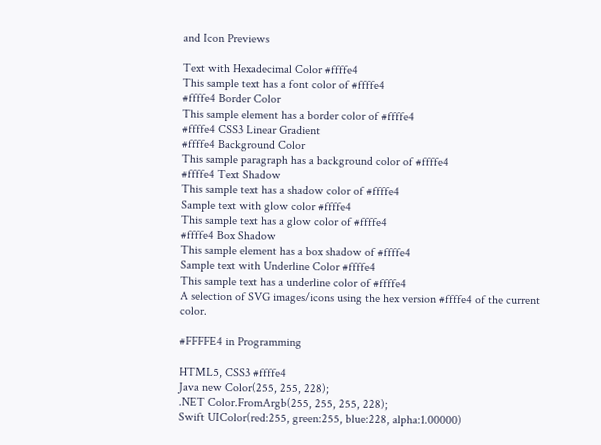and Icon Previews

Text with Hexadecimal Color #ffffe4
This sample text has a font color of #ffffe4
#ffffe4 Border Color
This sample element has a border color of #ffffe4
#ffffe4 CSS3 Linear Gradient
#ffffe4 Background Color
This sample paragraph has a background color of #ffffe4
#ffffe4 Text Shadow
This sample text has a shadow color of #ffffe4
Sample text with glow color #ffffe4
This sample text has a glow color of #ffffe4
#ffffe4 Box Shadow
This sample element has a box shadow of #ffffe4
Sample text with Underline Color #ffffe4
This sample text has a underline color of #ffffe4
A selection of SVG images/icons using the hex version #ffffe4 of the current color.

#FFFFE4 in Programming

HTML5, CSS3 #ffffe4
Java new Color(255, 255, 228);
.NET Color.FromArgb(255, 255, 255, 228);
Swift UIColor(red:255, green:255, blue:228, alpha:1.00000)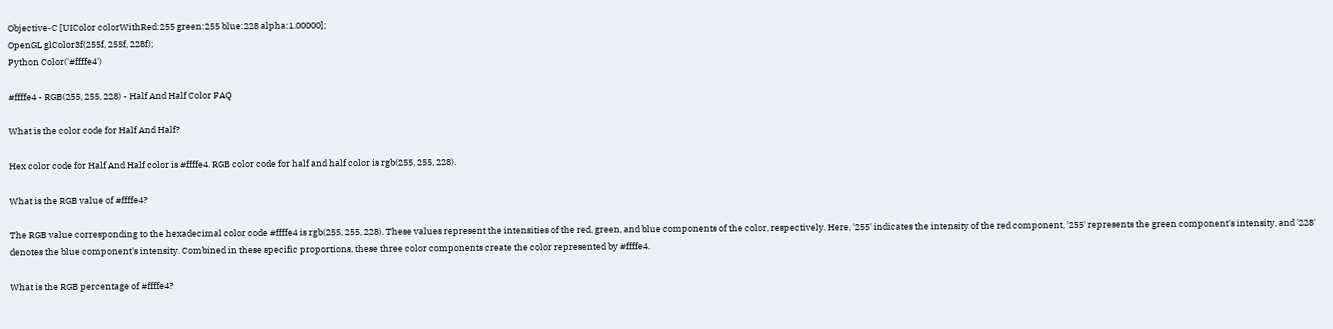Objective-C [UIColor colorWithRed:255 green:255 blue:228 alpha:1.00000];
OpenGL glColor3f(255f, 255f, 228f);
Python Color('#ffffe4')

#ffffe4 - RGB(255, 255, 228) - Half And Half Color FAQ

What is the color code for Half And Half?

Hex color code for Half And Half color is #ffffe4. RGB color code for half and half color is rgb(255, 255, 228).

What is the RGB value of #ffffe4?

The RGB value corresponding to the hexadecimal color code #ffffe4 is rgb(255, 255, 228). These values represent the intensities of the red, green, and blue components of the color, respectively. Here, '255' indicates the intensity of the red component, '255' represents the green component's intensity, and '228' denotes the blue component's intensity. Combined in these specific proportions, these three color components create the color represented by #ffffe4.

What is the RGB percentage of #ffffe4?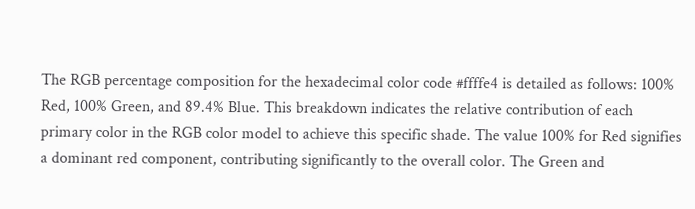The RGB percentage composition for the hexadecimal color code #ffffe4 is detailed as follows: 100% Red, 100% Green, and 89.4% Blue. This breakdown indicates the relative contribution of each primary color in the RGB color model to achieve this specific shade. The value 100% for Red signifies a dominant red component, contributing significantly to the overall color. The Green and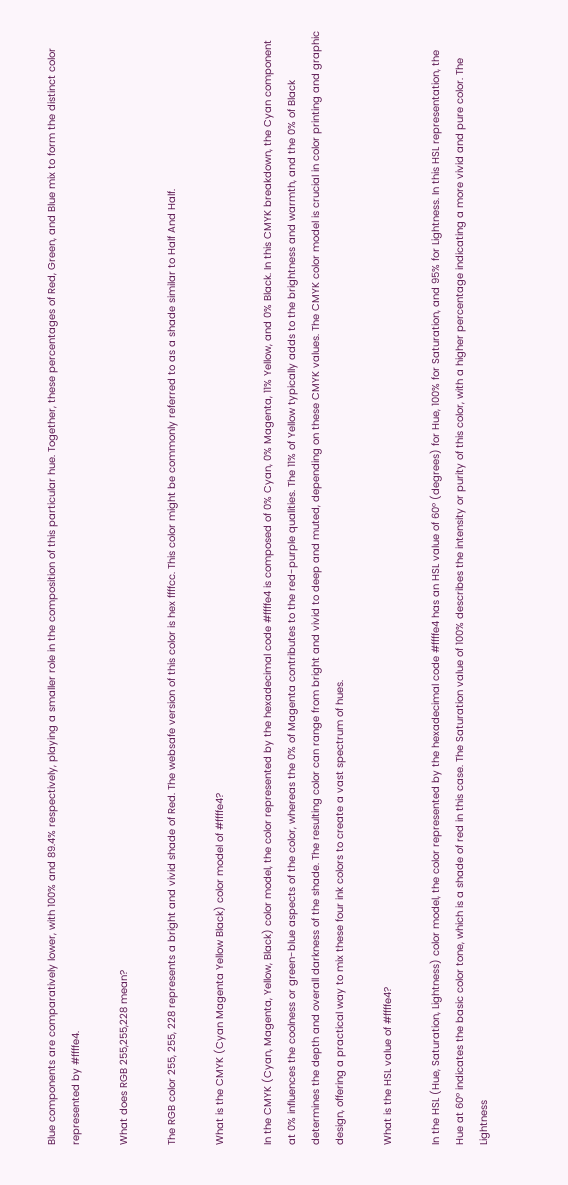Blue components are comparatively lower, with 100% and 89.4% respectively, playing a smaller role in the composition of this particular hue. Together, these percentages of Red, Green, and Blue mix to form the distinct color represented by #ffffe4.

What does RGB 255,255,228 mean?

The RGB color 255, 255, 228 represents a bright and vivid shade of Red. The websafe version of this color is hex ffffcc. This color might be commonly referred to as a shade similar to Half And Half.

What is the CMYK (Cyan Magenta Yellow Black) color model of #ffffe4?

In the CMYK (Cyan, Magenta, Yellow, Black) color model, the color represented by the hexadecimal code #ffffe4 is composed of 0% Cyan, 0% Magenta, 11% Yellow, and 0% Black. In this CMYK breakdown, the Cyan component at 0% influences the coolness or green-blue aspects of the color, whereas the 0% of Magenta contributes to the red-purple qualities. The 11% of Yellow typically adds to the brightness and warmth, and the 0% of Black determines the depth and overall darkness of the shade. The resulting color can range from bright and vivid to deep and muted, depending on these CMYK values. The CMYK color model is crucial in color printing and graphic design, offering a practical way to mix these four ink colors to create a vast spectrum of hues.

What is the HSL value of #ffffe4?

In the HSL (Hue, Saturation, Lightness) color model, the color represented by the hexadecimal code #ffffe4 has an HSL value of 60° (degrees) for Hue, 100% for Saturation, and 95% for Lightness. In this HSL representation, the Hue at 60° indicates the basic color tone, which is a shade of red in this case. The Saturation value of 100% describes the intensity or purity of this color, with a higher percentage indicating a more vivid and pure color. The Lightness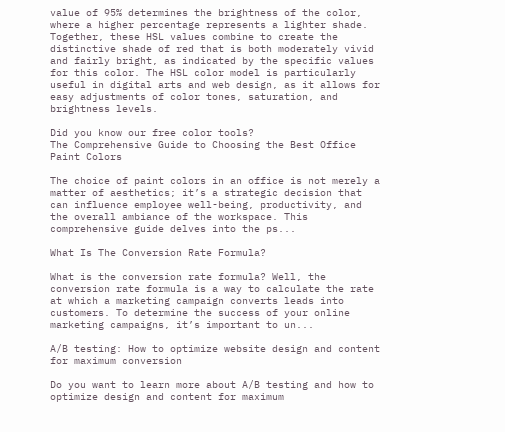value of 95% determines the brightness of the color, where a higher percentage represents a lighter shade. Together, these HSL values combine to create the distinctive shade of red that is both moderately vivid and fairly bright, as indicated by the specific values for this color. The HSL color model is particularly useful in digital arts and web design, as it allows for easy adjustments of color tones, saturation, and brightness levels.

Did you know our free color tools?
The Comprehensive Guide to Choosing the Best Office Paint Colors

The choice of paint colors in an office is not merely a matter of aesthetics; it’s a strategic decision that can influence employee well-being, productivity, and the overall ambiance of the workspace. This comprehensive guide delves into the ps...

What Is The Conversion Rate Formula?

What is the conversion rate formula? Well, the conversion rate formula is a way to calculate the rate at which a marketing campaign converts leads into customers. To determine the success of your online marketing campaigns, it’s important to un...

A/B testing: How to optimize website design and content for maximum conversion

Do you want to learn more about A/B testing and how to optimize design and content for maximum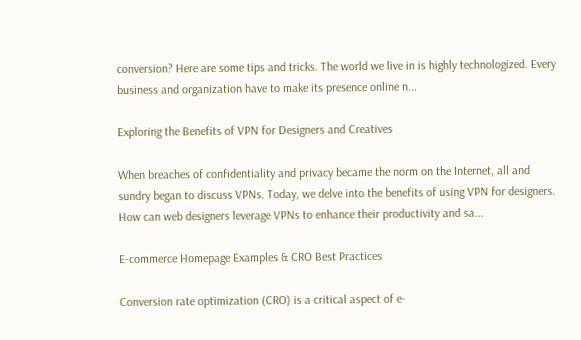conversion? Here are some tips and tricks. The world we live in is highly technologized. Every business and organization have to make its presence online n...

Exploring the Benefits of VPN for Designers and Creatives

When breaches of confidentiality and privacy became the norm on the Internet, all and sundry began to discuss VPNs. Today, we delve into the benefits of using VPN for designers. How can web designers leverage VPNs to enhance their productivity and sa...

E-commerce Homepage Examples & CRO Best Practices

Conversion rate optimization (CRO) is a critical aspect of e-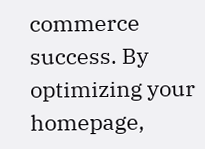commerce success. By optimizing your homepage,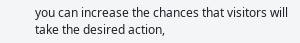you can increase the chances that visitors will take the desired action,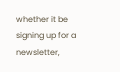whether it be signing up for a newsletter,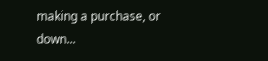making a purchase, or down...